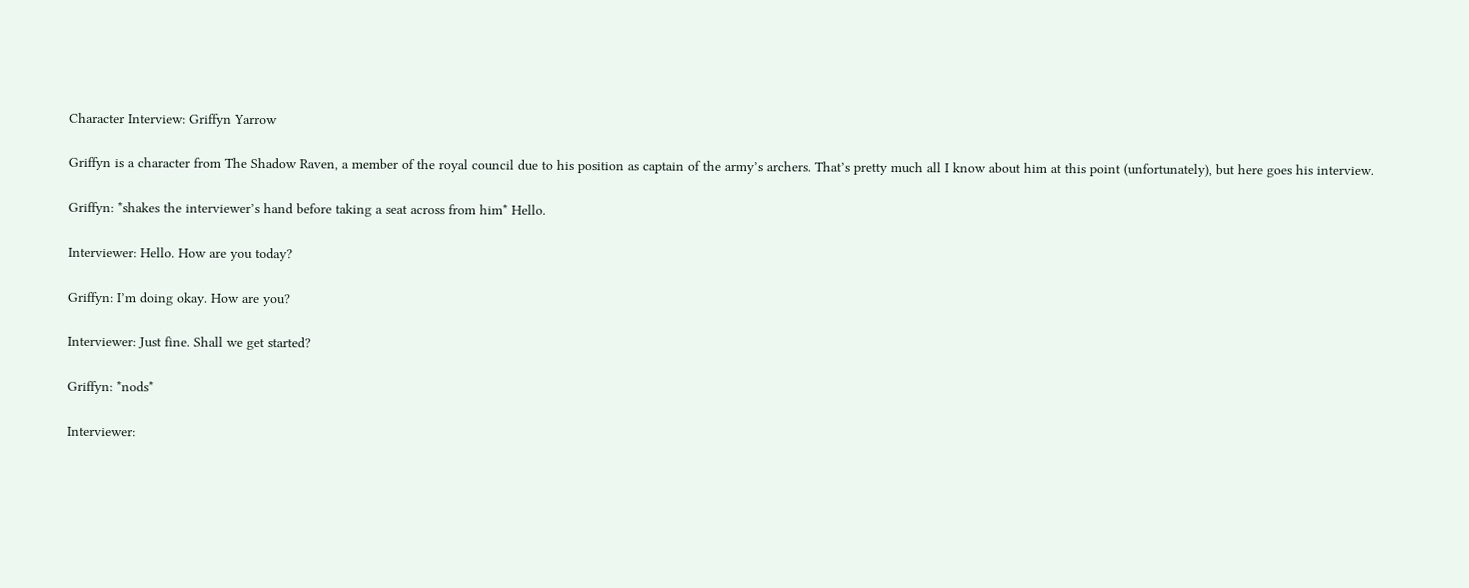Character Interview: Griffyn Yarrow

Griffyn is a character from The Shadow Raven, a member of the royal council due to his position as captain of the army’s archers. That’s pretty much all I know about him at this point (unfortunately), but here goes his interview.

Griffyn: *shakes the interviewer’s hand before taking a seat across from him* Hello.

Interviewer: Hello. How are you today?

Griffyn: I’m doing okay. How are you?

Interviewer: Just fine. Shall we get started?

Griffyn: *nods*

Interviewer: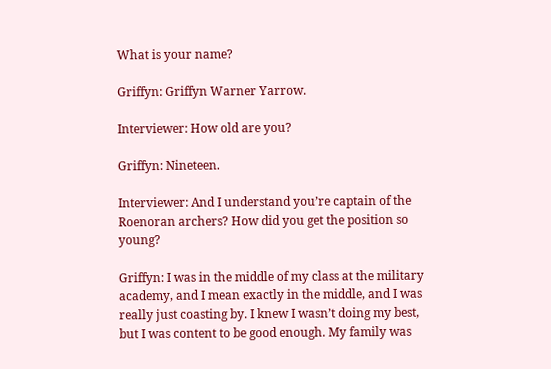What is your name?

Griffyn: Griffyn Warner Yarrow.

Interviewer: How old are you?

Griffyn: Nineteen.

Interviewer: And I understand you’re captain of the Roenoran archers? How did you get the position so young?

Griffyn: I was in the middle of my class at the military academy, and I mean exactly in the middle, and I was really just coasting by. I knew I wasn’t doing my best, but I was content to be good enough. My family was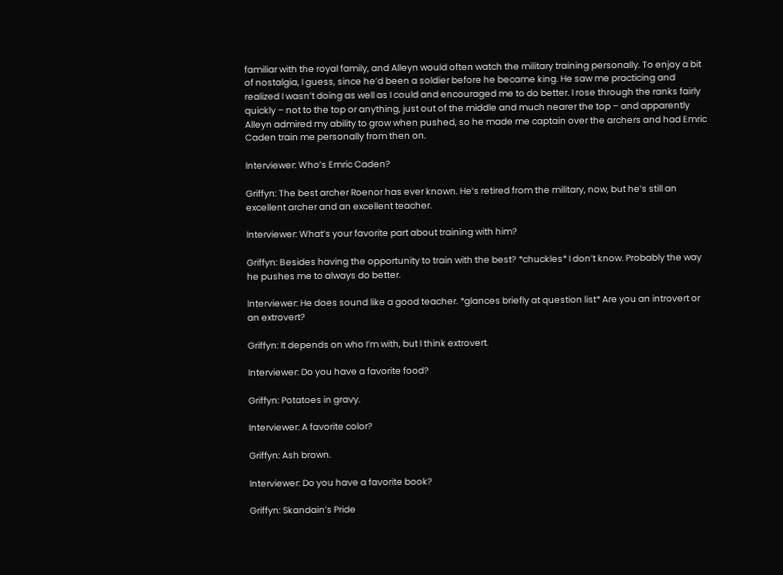familiar with the royal family, and Alleyn would often watch the military training personally. To enjoy a bit of nostalgia, I guess, since he’d been a soldier before he became king. He saw me practicing and realized I wasn’t doing as well as I could and encouraged me to do better. I rose through the ranks fairly quickly – not to the top or anything, just out of the middle and much nearer the top – and apparently Alleyn admired my ability to grow when pushed, so he made me captain over the archers and had Emric Caden train me personally from then on.

Interviewer: Who’s Emric Caden?

Griffyn: The best archer Roenor has ever known. He’s retired from the military, now, but he’s still an excellent archer and an excellent teacher.

Interviewer: What’s your favorite part about training with him?

Griffyn: Besides having the opportunity to train with the best? *chuckles* I don’t know. Probably the way he pushes me to always do better.

Interviewer: He does sound like a good teacher. *glances briefly at question list* Are you an introvert or an extrovert?

Griffyn: It depends on who I’m with, but I think extrovert.

Interviewer: Do you have a favorite food?

Griffyn: Potatoes in gravy.

Interviewer: A favorite color?

Griffyn: Ash brown.

Interviewer: Do you have a favorite book?

Griffyn: Skandain’s Pride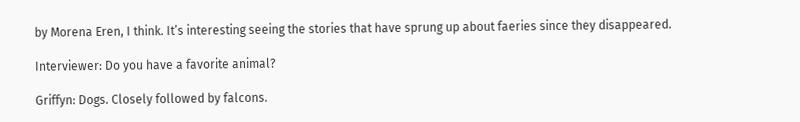by Morena Eren, I think. It’s interesting seeing the stories that have sprung up about faeries since they disappeared.

Interviewer: Do you have a favorite animal?

Griffyn: Dogs. Closely followed by falcons.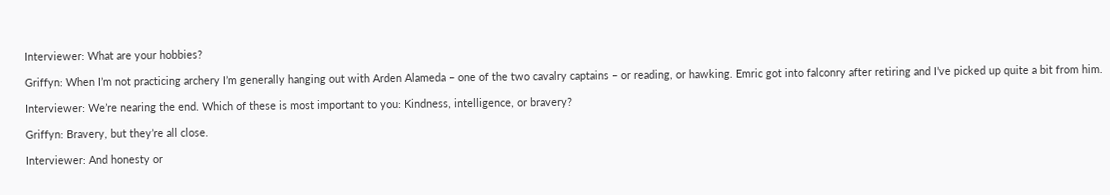Interviewer: What are your hobbies?

Griffyn: When I’m not practicing archery I’m generally hanging out with Arden Alameda – one of the two cavalry captains – or reading, or hawking. Emric got into falconry after retiring and I’ve picked up quite a bit from him.

Interviewer: We’re nearing the end. Which of these is most important to you: Kindness, intelligence, or bravery?

Griffyn: Bravery, but they’re all close.

Interviewer: And honesty or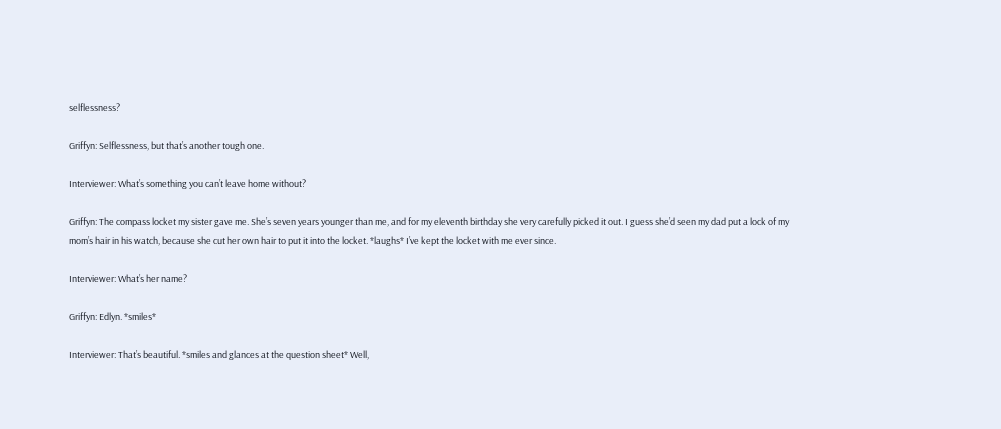selflessness?

Griffyn: Selflessness, but that’s another tough one.

Interviewer: What’s something you can’t leave home without?

Griffyn: The compass locket my sister gave me. She’s seven years younger than me, and for my eleventh birthday she very carefully picked it out. I guess she’d seen my dad put a lock of my mom’s hair in his watch, because she cut her own hair to put it into the locket. *laughs* I’ve kept the locket with me ever since.

Interviewer: What’s her name?

Griffyn: Edlyn. *smiles*

Interviewer: That’s beautiful. *smiles and glances at the question sheet* Well,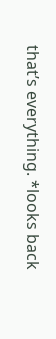that’s everything. *looks back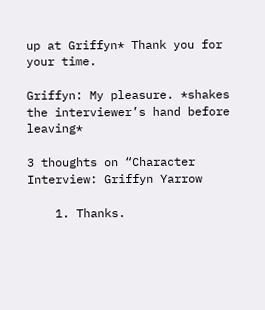up at Griffyn* Thank you for your time.

Griffyn: My pleasure. *shakes the interviewer’s hand before leaving*

3 thoughts on “Character Interview: Griffyn Yarrow

    1. Thanks.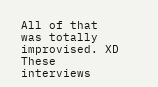All of that was totally improvised. XD These interviews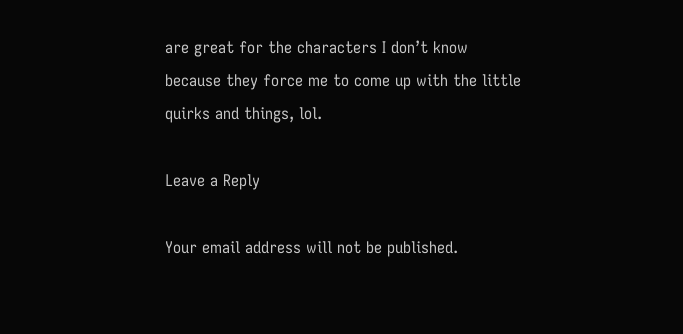are great for the characters I don’t know because they force me to come up with the little quirks and things, lol.

Leave a Reply

Your email address will not be published.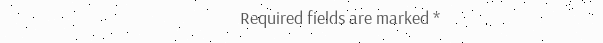Required fields are marked *